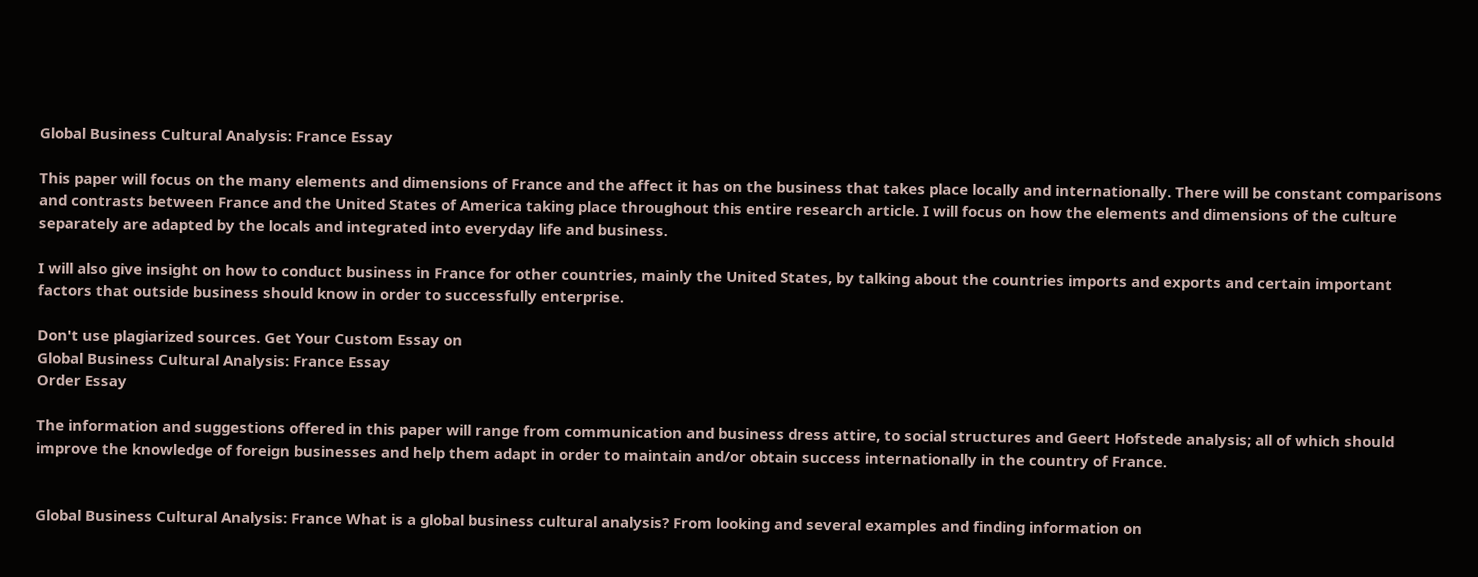Global Business Cultural Analysis: France Essay

This paper will focus on the many elements and dimensions of France and the affect it has on the business that takes place locally and internationally. There will be constant comparisons and contrasts between France and the United States of America taking place throughout this entire research article. I will focus on how the elements and dimensions of the culture separately are adapted by the locals and integrated into everyday life and business.

I will also give insight on how to conduct business in France for other countries, mainly the United States, by talking about the countries imports and exports and certain important factors that outside business should know in order to successfully enterprise.

Don't use plagiarized sources. Get Your Custom Essay on
Global Business Cultural Analysis: France Essay
Order Essay

The information and suggestions offered in this paper will range from communication and business dress attire, to social structures and Geert Hofstede analysis; all of which should improve the knowledge of foreign businesses and help them adapt in order to maintain and/or obtain success internationally in the country of France.


Global Business Cultural Analysis: France What is a global business cultural analysis? From looking and several examples and finding information on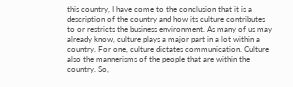this country, I have come to the conclusion that it is a description of the country and how its culture contributes to or restricts the business environment. As many of us may already know, culture plays a major part in a lot within a country. For one, culture dictates communication. Culture also the mannerisms of the people that are within the country. So,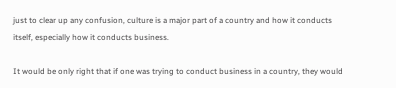just to clear up any confusion, culture is a major part of a country and how it conducts itself, especially how it conducts business.

It would be only right that if one was trying to conduct business in a country, they would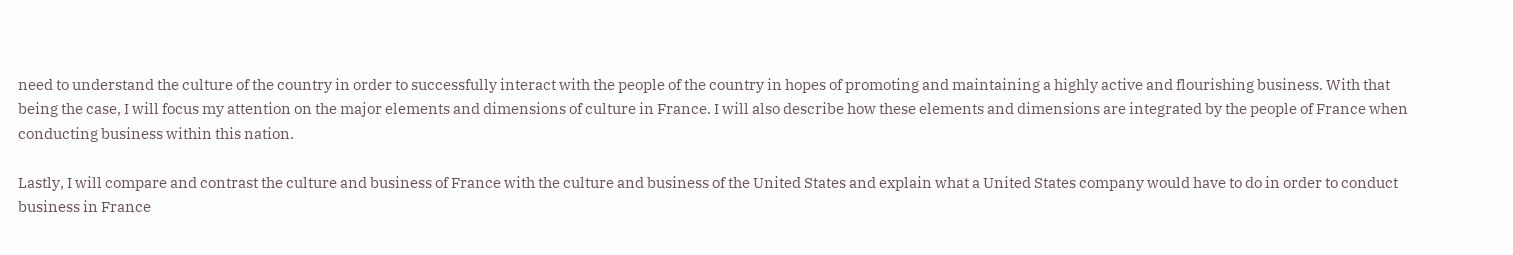need to understand the culture of the country in order to successfully interact with the people of the country in hopes of promoting and maintaining a highly active and flourishing business. With that being the case, I will focus my attention on the major elements and dimensions of culture in France. I will also describe how these elements and dimensions are integrated by the people of France when conducting business within this nation.

Lastly, I will compare and contrast the culture and business of France with the culture and business of the United States and explain what a United States company would have to do in order to conduct business in France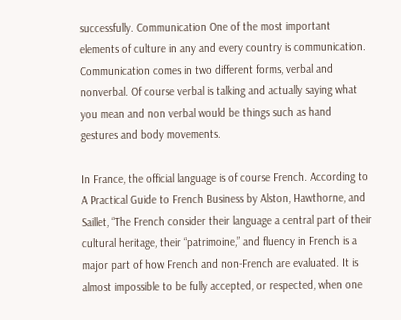successfully. Communication One of the most important elements of culture in any and every country is communication. Communication comes in two different forms, verbal and nonverbal. Of course verbal is talking and actually saying what you mean and non verbal would be things such as hand gestures and body movements.

In France, the official language is of course French. According to A Practical Guide to French Business by Alston, Hawthorne, and Saillet, “The French consider their language a central part of their cultural heritage, their “patrimoine,” and fluency in French is a major part of how French and non-French are evaluated. It is almost impossible to be fully accepted, or respected, when one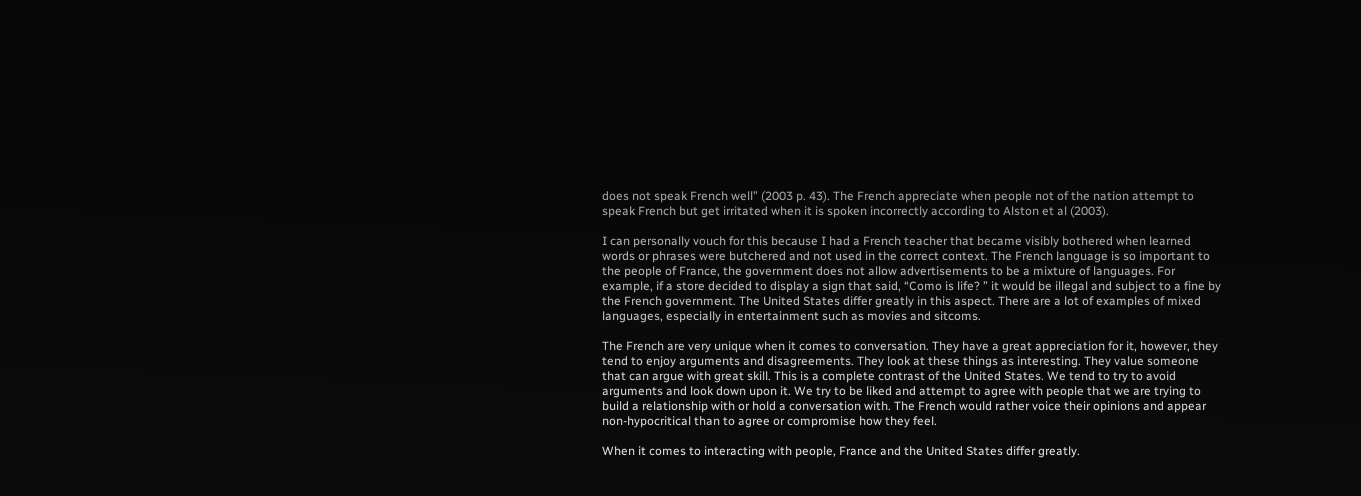does not speak French well” (2003 p. 43). The French appreciate when people not of the nation attempt to speak French but get irritated when it is spoken incorrectly according to Alston et al (2003).

I can personally vouch for this because I had a French teacher that became visibly bothered when learned words or phrases were butchered and not used in the correct context. The French language is so important to the people of France, the government does not allow advertisements to be a mixture of languages. For example, if a store decided to display a sign that said, “Como is life? ” it would be illegal and subject to a fine by the French government. The United States differ greatly in this aspect. There are a lot of examples of mixed languages, especially in entertainment such as movies and sitcoms.

The French are very unique when it comes to conversation. They have a great appreciation for it, however, they tend to enjoy arguments and disagreements. They look at these things as interesting. They value someone that can argue with great skill. This is a complete contrast of the United States. We tend to try to avoid arguments and look down upon it. We try to be liked and attempt to agree with people that we are trying to build a relationship with or hold a conversation with. The French would rather voice their opinions and appear non-hypocritical than to agree or compromise how they feel.

When it comes to interacting with people, France and the United States differ greatly.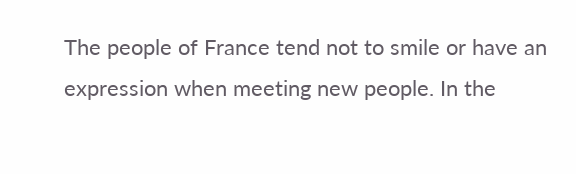The people of France tend not to smile or have an expression when meeting new people. In the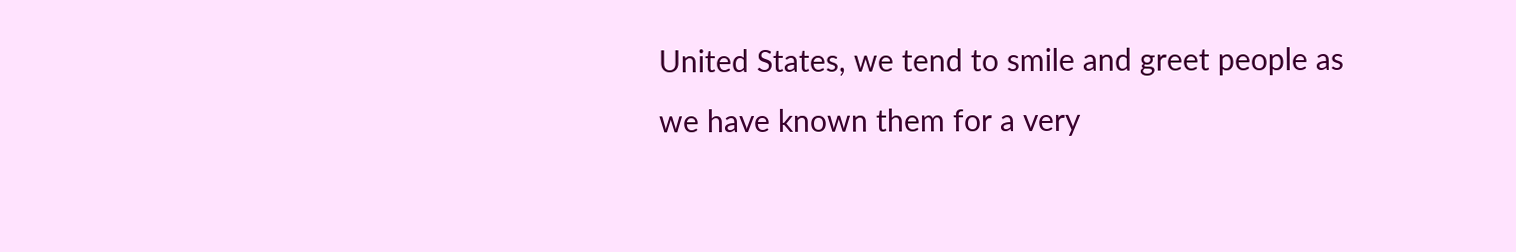United States, we tend to smile and greet people as we have known them for a very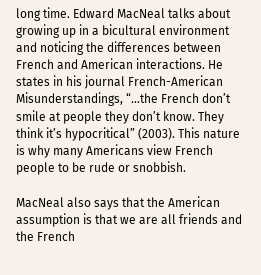long time. Edward MacNeal talks about growing up in a bicultural environment and noticing the differences between French and American interactions. He states in his journal French-American Misunderstandings, “…the French don’t smile at people they don’t know. They think it’s hypocritical” (2003). This nature is why many Americans view French people to be rude or snobbish.

MacNeal also says that the American assumption is that we are all friends and the French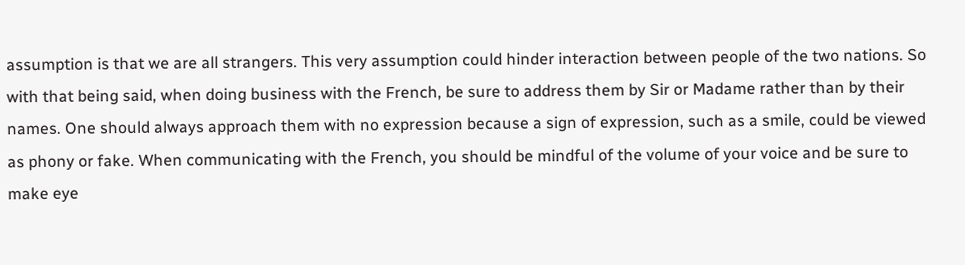assumption is that we are all strangers. This very assumption could hinder interaction between people of the two nations. So with that being said, when doing business with the French, be sure to address them by Sir or Madame rather than by their names. One should always approach them with no expression because a sign of expression, such as a smile, could be viewed as phony or fake. When communicating with the French, you should be mindful of the volume of your voice and be sure to make eye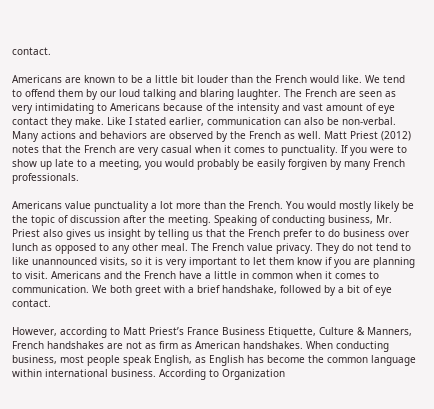contact.

Americans are known to be a little bit louder than the French would like. We tend to offend them by our loud talking and blaring laughter. The French are seen as very intimidating to Americans because of the intensity and vast amount of eye contact they make. Like I stated earlier, communication can also be non-verbal. Many actions and behaviors are observed by the French as well. Matt Priest (2012) notes that the French are very casual when it comes to punctuality. If you were to show up late to a meeting, you would probably be easily forgiven by many French professionals.

Americans value punctuality a lot more than the French. You would mostly likely be the topic of discussion after the meeting. Speaking of conducting business, Mr. Priest also gives us insight by telling us that the French prefer to do business over lunch as opposed to any other meal. The French value privacy. They do not tend to like unannounced visits, so it is very important to let them know if you are planning to visit. Americans and the French have a little in common when it comes to communication. We both greet with a brief handshake, followed by a bit of eye contact.

However, according to Matt Priest’s France Business Etiquette, Culture & Manners, French handshakes are not as firm as American handshakes. When conducting business, most people speak English, as English has become the common language within international business. According to Organization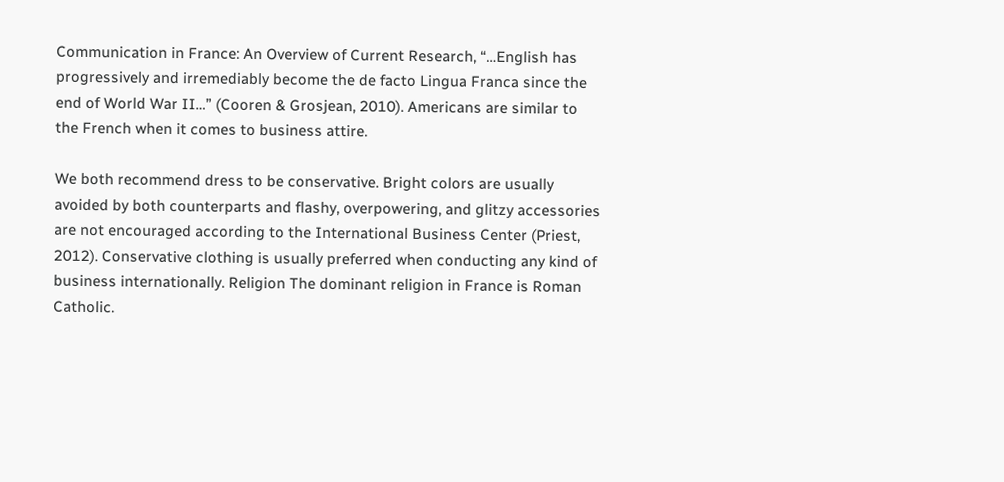Communication in France: An Overview of Current Research, “…English has progressively and irremediably become the de facto Lingua Franca since the end of World War II…” (Cooren & Grosjean, 2010). Americans are similar to the French when it comes to business attire.

We both recommend dress to be conservative. Bright colors are usually avoided by both counterparts and flashy, overpowering, and glitzy accessories are not encouraged according to the International Business Center (Priest, 2012). Conservative clothing is usually preferred when conducting any kind of business internationally. Religion The dominant religion in France is Roman Catholic.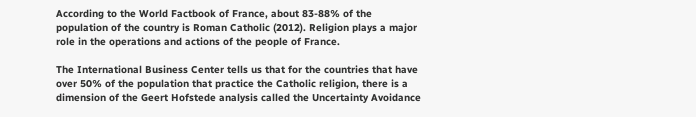According to the World Factbook of France, about 83-88% of the population of the country is Roman Catholic (2012). Religion plays a major role in the operations and actions of the people of France.

The International Business Center tells us that for the countries that have over 50% of the population that practice the Catholic religion, there is a dimension of the Geert Hofstede analysis called the Uncertainty Avoidance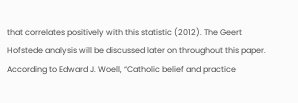that correlates positively with this statistic (2012). The Geert Hofstede analysis will be discussed later on throughout this paper. According to Edward J. Woell, “Catholic belief and practice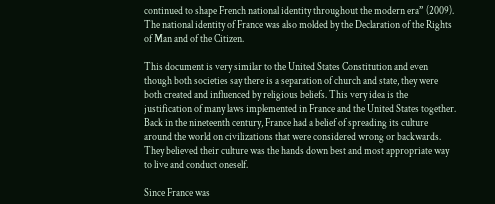continued to shape French national identity throughout the modern era” (2009). The national identity of France was also molded by the Declaration of the Rights of Man and of the Citizen.

This document is very similar to the United States Constitution and even though both societies say there is a separation of church and state, they were both created and influenced by religious beliefs. This very idea is the justification of many laws implemented in France and the United States together. Back in the nineteenth century, France had a belief of spreading its culture around the world on civilizations that were considered wrong or backwards. They believed their culture was the hands down best and most appropriate way to live and conduct oneself.

Since France was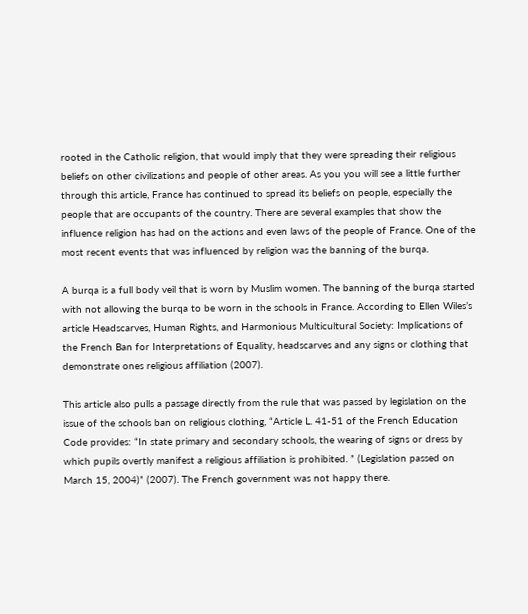rooted in the Catholic religion, that would imply that they were spreading their religious beliefs on other civilizations and people of other areas. As you you will see a little further through this article, France has continued to spread its beliefs on people, especially the people that are occupants of the country. There are several examples that show the influence religion has had on the actions and even laws of the people of France. One of the most recent events that was influenced by religion was the banning of the burqa.

A burqa is a full body veil that is worn by Muslim women. The banning of the burqa started with not allowing the burqa to be worn in the schools in France. According to Ellen Wiles’s article Headscarves, Human Rights, and Harmonious Multicultural Society: Implications of the French Ban for Interpretations of Equality, headscarves and any signs or clothing that demonstrate ones religious affiliation (2007).

This article also pulls a passage directly from the rule that was passed by legislation on the issue of the schools ban on religious clothing, “Article L. 41-51 of the French Education Code provides: “In state primary and secondary schools, the wearing of signs or dress by which pupils overtly manifest a religious affiliation is prohibited. ” (Legislation passed on March 15, 2004)” (2007). The French government was not happy there.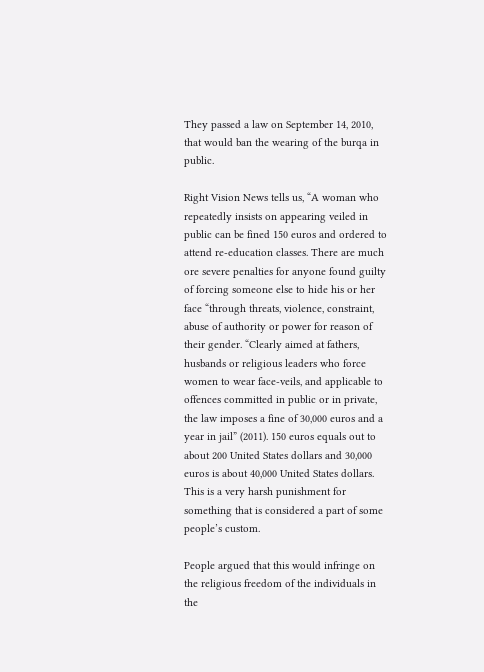They passed a law on September 14, 2010, that would ban the wearing of the burqa in public.

Right Vision News tells us, “A woman who repeatedly insists on appearing veiled in public can be fined 150 euros and ordered to attend re-education classes. There are much ore severe penalties for anyone found guilty of forcing someone else to hide his or her face “through threats, violence, constraint, abuse of authority or power for reason of their gender. “Clearly aimed at fathers, husbands or religious leaders who force women to wear face-veils, and applicable to offences committed in public or in private, the law imposes a fine of 30,000 euros and a year in jail” (2011). 150 euros equals out to about 200 United States dollars and 30,000 euros is about 40,000 United States dollars. This is a very harsh punishment for something that is considered a part of some people’s custom.

People argued that this would infringe on the religious freedom of the individuals in the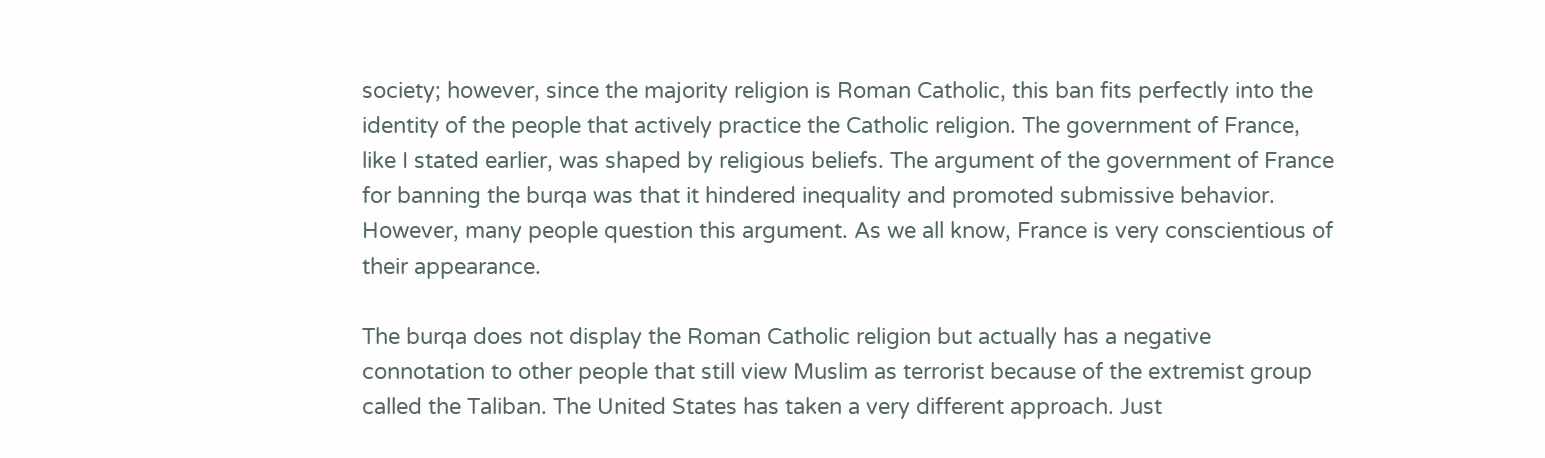society; however, since the majority religion is Roman Catholic, this ban fits perfectly into the identity of the people that actively practice the Catholic religion. The government of France, like I stated earlier, was shaped by religious beliefs. The argument of the government of France for banning the burqa was that it hindered inequality and promoted submissive behavior. However, many people question this argument. As we all know, France is very conscientious of their appearance.

The burqa does not display the Roman Catholic religion but actually has a negative connotation to other people that still view Muslim as terrorist because of the extremist group called the Taliban. The United States has taken a very different approach. Just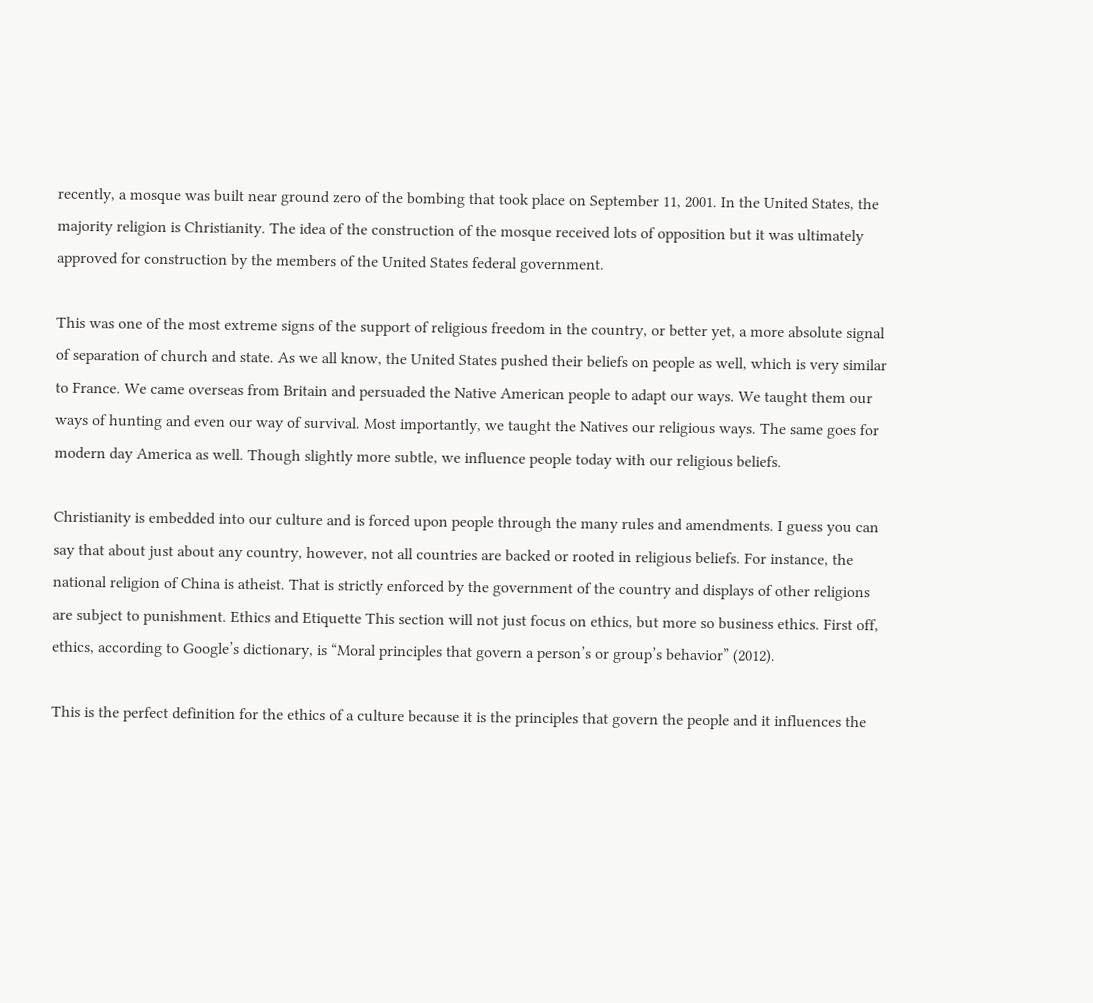recently, a mosque was built near ground zero of the bombing that took place on September 11, 2001. In the United States, the majority religion is Christianity. The idea of the construction of the mosque received lots of opposition but it was ultimately approved for construction by the members of the United States federal government.

This was one of the most extreme signs of the support of religious freedom in the country, or better yet, a more absolute signal of separation of church and state. As we all know, the United States pushed their beliefs on people as well, which is very similar to France. We came overseas from Britain and persuaded the Native American people to adapt our ways. We taught them our ways of hunting and even our way of survival. Most importantly, we taught the Natives our religious ways. The same goes for modern day America as well. Though slightly more subtle, we influence people today with our religious beliefs.

Christianity is embedded into our culture and is forced upon people through the many rules and amendments. I guess you can say that about just about any country, however, not all countries are backed or rooted in religious beliefs. For instance, the national religion of China is atheist. That is strictly enforced by the government of the country and displays of other religions are subject to punishment. Ethics and Etiquette This section will not just focus on ethics, but more so business ethics. First off, ethics, according to Google’s dictionary, is “Moral principles that govern a person’s or group’s behavior” (2012).

This is the perfect definition for the ethics of a culture because it is the principles that govern the people and it influences the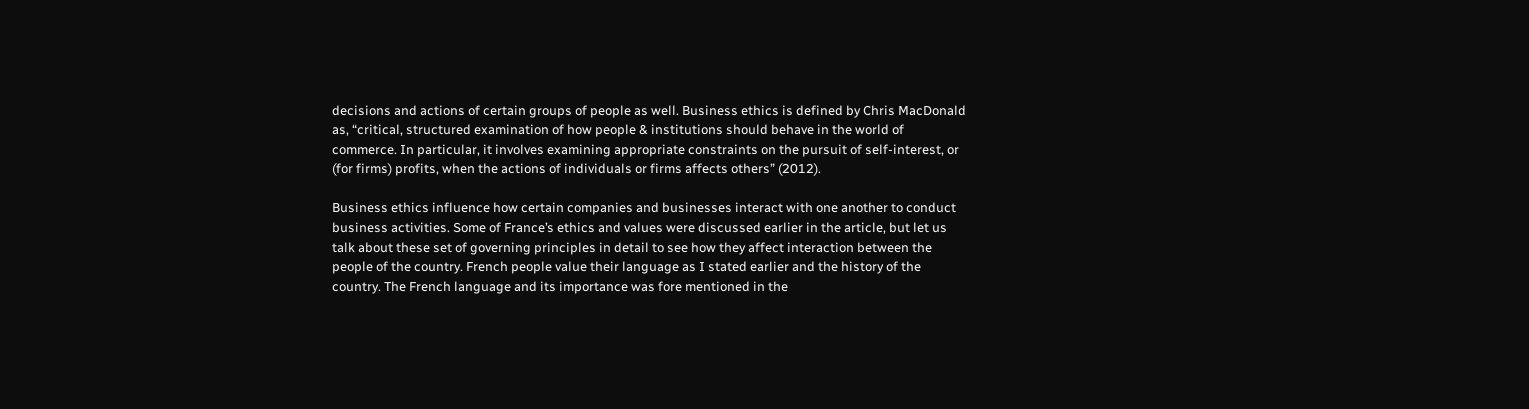decisions and actions of certain groups of people as well. Business ethics is defined by Chris MacDonald as, “critical, structured examination of how people & institutions should behave in the world of commerce. In particular, it involves examining appropriate constraints on the pursuit of self-interest, or (for firms) profits, when the actions of individuals or firms affects others” (2012).

Business ethics influence how certain companies and businesses interact with one another to conduct business activities. Some of France’s ethics and values were discussed earlier in the article, but let us talk about these set of governing principles in detail to see how they affect interaction between the people of the country. French people value their language as I stated earlier and the history of the country. The French language and its importance was fore mentioned in the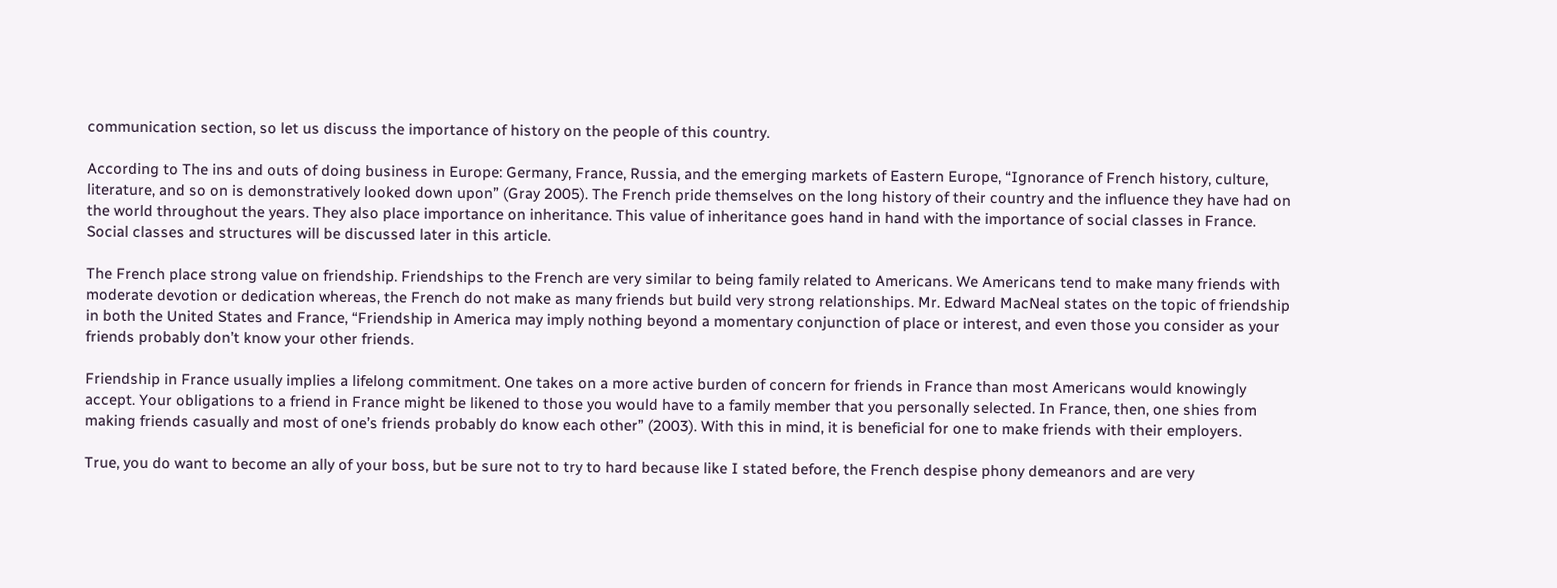communication section, so let us discuss the importance of history on the people of this country.

According to The ins and outs of doing business in Europe: Germany, France, Russia, and the emerging markets of Eastern Europe, “Ignorance of French history, culture, literature, and so on is demonstratively looked down upon” (Gray 2005). The French pride themselves on the long history of their country and the influence they have had on the world throughout the years. They also place importance on inheritance. This value of inheritance goes hand in hand with the importance of social classes in France. Social classes and structures will be discussed later in this article.

The French place strong value on friendship. Friendships to the French are very similar to being family related to Americans. We Americans tend to make many friends with moderate devotion or dedication whereas, the French do not make as many friends but build very strong relationships. Mr. Edward MacNeal states on the topic of friendship in both the United States and France, “Friendship in America may imply nothing beyond a momentary conjunction of place or interest, and even those you consider as your friends probably don’t know your other friends.

Friendship in France usually implies a lifelong commitment. One takes on a more active burden of concern for friends in France than most Americans would knowingly accept. Your obligations to a friend in France might be likened to those you would have to a family member that you personally selected. In France, then, one shies from making friends casually and most of one’s friends probably do know each other” (2003). With this in mind, it is beneficial for one to make friends with their employers.

True, you do want to become an ally of your boss, but be sure not to try to hard because like I stated before, the French despise phony demeanors and are very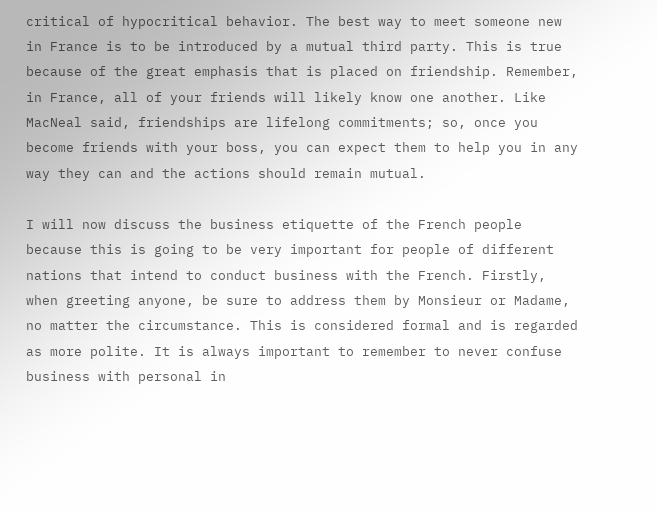critical of hypocritical behavior. The best way to meet someone new in France is to be introduced by a mutual third party. This is true because of the great emphasis that is placed on friendship. Remember, in France, all of your friends will likely know one another. Like MacNeal said, friendships are lifelong commitments; so, once you become friends with your boss, you can expect them to help you in any way they can and the actions should remain mutual.

I will now discuss the business etiquette of the French people because this is going to be very important for people of different nations that intend to conduct business with the French. Firstly, when greeting anyone, be sure to address them by Monsieur or Madame, no matter the circumstance. This is considered formal and is regarded as more polite. It is always important to remember to never confuse business with personal in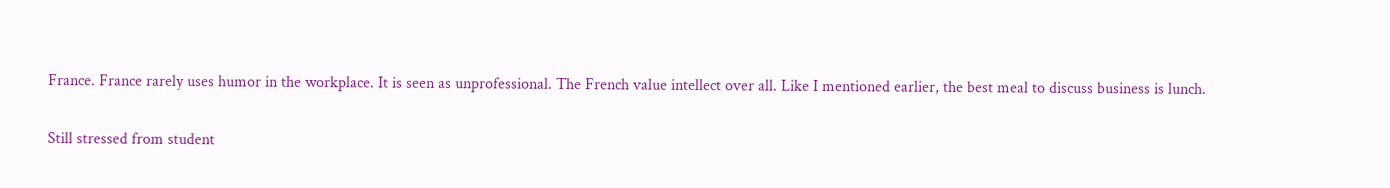France. France rarely uses humor in the workplace. It is seen as unprofessional. The French value intellect over all. Like I mentioned earlier, the best meal to discuss business is lunch.

Still stressed from student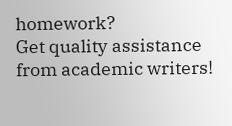homework?
Get quality assistance from academic writers!